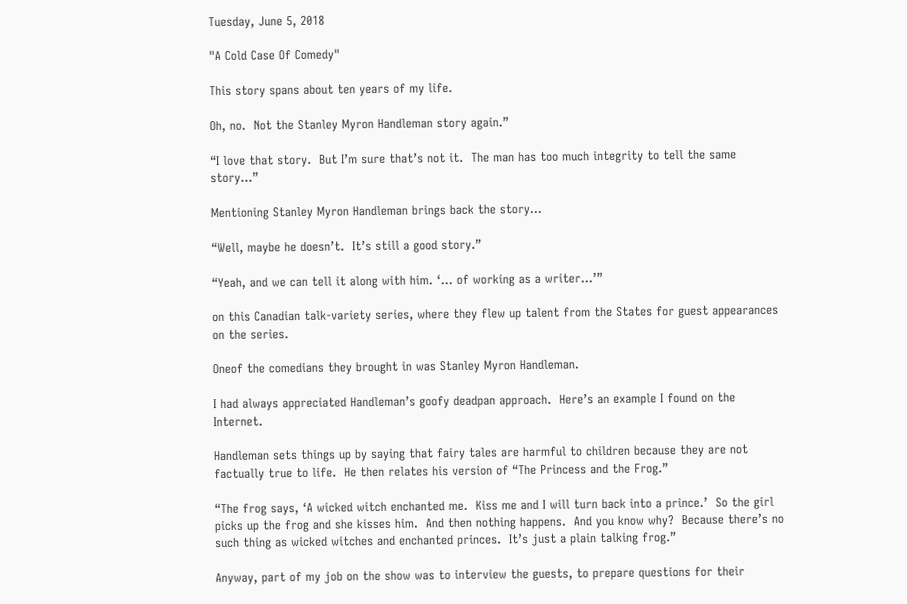Tuesday, June 5, 2018

"A Cold Case Of Comedy"

This story spans about ten years of my life.

Oh, no.  Not the Stanley Myron Handleman story again.”

“I love that story.  But I’m sure that’s not it.  The man has too much integrity to tell the same story…”

Mentioning Stanley Myron Handleman brings back the story…

“Well, maybe he doesn’t.  It’s still a good story.”

“Yeah, and we can tell it along with him. ‘… of working as a writer…’”

on this Canadian talk-variety series, where they flew up talent from the States for guest appearances on the series.

Oneof the comedians they brought in was Stanley Myron Handleman.

I had always appreciated Handleman’s goofy deadpan approach.  Here’s an example I found on the Internet.

Handleman sets things up by saying that fairy tales are harmful to children because they are not factually true to life.  He then relates his version of “The Princess and the Frog.”

“The frog says, ‘A wicked witch enchanted me.  Kiss me and I will turn back into a prince.’  So the girl picks up the frog and she kisses him.  And then nothing happens.  And you know why?  Because there’s no such thing as wicked witches and enchanted princes.  It’s just a plain talking frog.”

Anyway, part of my job on the show was to interview the guests, to prepare questions for their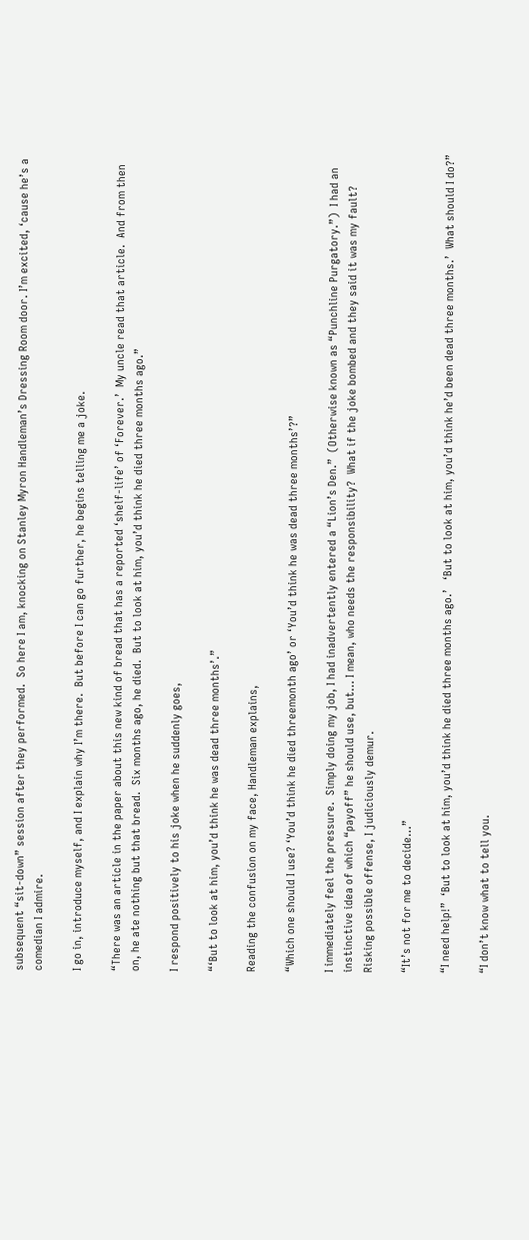subsequent “sit-down” session after they performed.  So here I am, knocking on Stanley Myron Handleman’s Dressing Room door. I’m excited, ‘cause he’s a comedian I admire.

I go in, introduce myself, and I explain why I’m there.  But before I can go further, he begins telling me a joke.

“There was an article in the paper about this new kind of bread that has a reported ‘shelf-life’ of ‘Forever.’  My uncle read that article.  And from then on, he ate nothing but that bread.  Six months ago, he died.  But to look at him, you’d think he died three months ago.”

I respond positively to his joke when he suddenly goes,

“‘But to look at him, you’d think he was dead three months’.”

Reading the confusion on my face, Handleman explains,

“Which one should I use? ‘You’d think he died threemonth ago’ or ‘You’d think he was dead three months’?”

I immediately feel the pressure.  Simply doing my job, I had inadvertently entered a “Lion’s Den.”  (Otherwise known as “Punchline Purgatory.”)  I had an instinctive idea of which “payoff” he should use, but… I mean, who needs the responsibility?  What if the joke bombed and they said it was my fault?  Risking possible offense, I judiciously demur.

“It’s not for me to decide…”

“I need help!”  ‘But to look at him, you’d think he died three months ago.’   ‘But to look at him, you’d think he’d been dead three months.’  What should I do?”

“I don’t know what to tell you.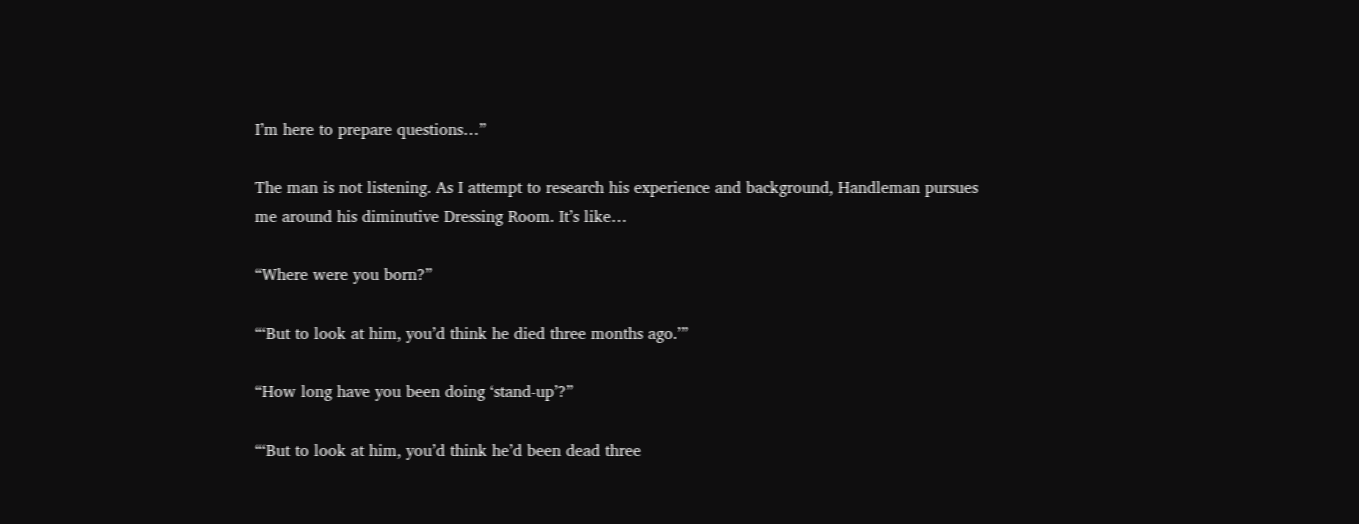I’m here to prepare questions…”

The man is not listening. As I attempt to research his experience and background, Handleman pursues me around his diminutive Dressing Room. It’s like…

“Where were you born?”

“‘But to look at him, you’d think he died three months ago.’”

“How long have you been doing ‘stand-up’?”

“‘But to look at him, you’d think he’d been dead three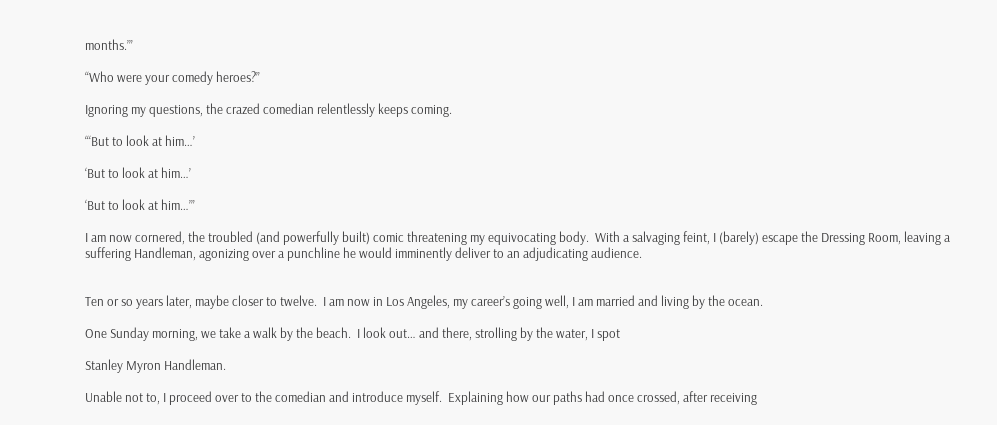months.’”

“Who were your comedy heroes?”

Ignoring my questions, the crazed comedian relentlessly keeps coming.

“‘But to look at him…’

‘But to look at him…’

‘But to look at him…’”

I am now cornered, the troubled (and powerfully built) comic threatening my equivocating body.  With a salvaging feint, I (barely) escape the Dressing Room, leaving a suffering Handleman, agonizing over a punchline he would imminently deliver to an adjudicating audience.


Ten or so years later, maybe closer to twelve.  I am now in Los Angeles, my career’s going well, I am married and living by the ocean.

One Sunday morning, we take a walk by the beach.  I look out… and there, strolling by the water, I spot

Stanley Myron Handleman.

Unable not to, I proceed over to the comedian and introduce myself.  Explaining how our paths had once crossed, after receiving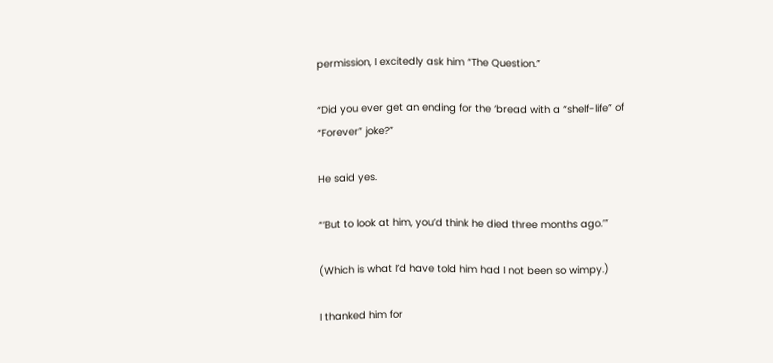permission, I excitedly ask him “The Question.”

“Did you ever get an ending for the ‘bread with a “shelf-life” of “Forever” joke?”

He said yes.

“‘But to look at him, you’d think he died three months ago.’”

(Which is what I’d have told him had I not been so wimpy.)

I thanked him for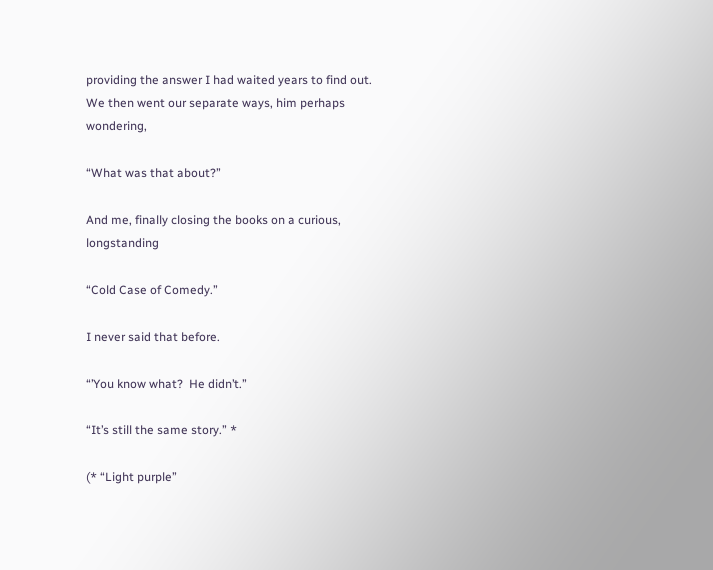providing the answer I had waited years to find out.  We then went our separate ways, him perhaps wondering,

“What was that about?”

And me, finally closing the books on a curious, longstanding

“Cold Case of Comedy.”

I never said that before.

“’You know what?  He didn’t.”

“It’s still the same story.” *

(* “Light purple”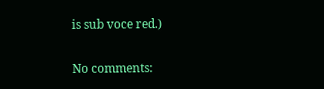is sub voce red.)

No comments: